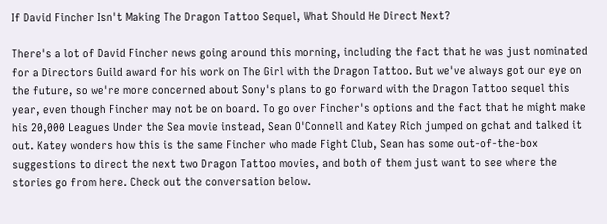If David Fincher Isn't Making The Dragon Tattoo Sequel, What Should He Direct Next?

There's a lot of David Fincher news going around this morning, including the fact that he was just nominated for a Directors Guild award for his work on The Girl with the Dragon Tattoo. But we've always got our eye on the future, so we're more concerned about Sony's plans to go forward with the Dragon Tattoo sequel this year, even though Fincher may not be on board. To go over Fincher's options and the fact that he might make his 20,000 Leagues Under the Sea movie instead, Sean O'Connell and Katey Rich jumped on gchat and talked it out. Katey wonders how this is the same Fincher who made Fight Club, Sean has some out-of-the-box suggestions to direct the next two Dragon Tattoo movies, and both of them just want to see where the stories go from here. Check out the conversation below.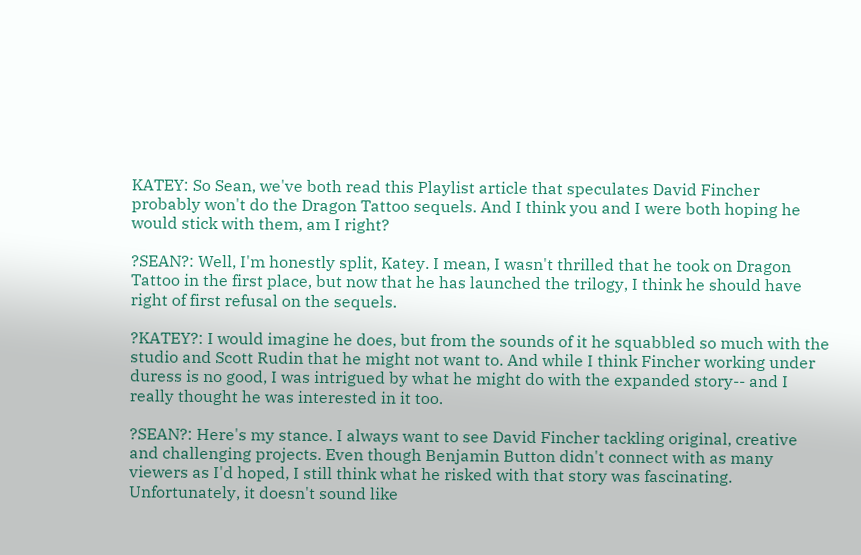KATEY: So Sean, we've both read this Playlist article that speculates David Fincher probably won't do the Dragon Tattoo sequels. And I think you and I were both hoping he would stick with them, am I right?

?SEAN?: Well, I'm honestly split, Katey. I mean, I wasn't thrilled that he took on Dragon Tattoo in the first place, but now that he has launched the trilogy, I think he should have right of first refusal on the sequels.

?KATEY?: I would imagine he does, but from the sounds of it he squabbled so much with the studio and Scott Rudin that he might not want to. And while I think Fincher working under duress is no good, I was intrigued by what he might do with the expanded story-- and I really thought he was interested in it too.

?SEAN?: Here's my stance. I always want to see David Fincher tackling original, creative and challenging projects. Even though Benjamin Button didn't connect with as many viewers as I'd hoped, I still think what he risked with that story was fascinating. Unfortunately, it doesn't sound like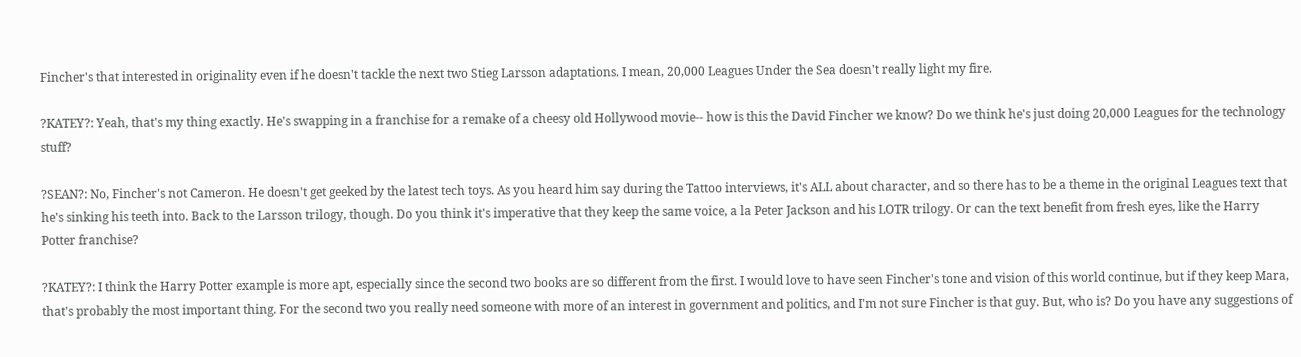Fincher's that interested in originality even if he doesn't tackle the next two Stieg Larsson adaptations. I mean, 20,000 Leagues Under the Sea doesn't really light my fire.

?KATEY?: Yeah, that's my thing exactly. He's swapping in a franchise for a remake of a cheesy old Hollywood movie-- how is this the David Fincher we know? Do we think he's just doing 20,000 Leagues for the technology stuff?

?SEAN?: No, Fincher's not Cameron. He doesn't get geeked by the latest tech toys. As you heard him say during the Tattoo interviews, it's ALL about character, and so there has to be a theme in the original Leagues text that he's sinking his teeth into. Back to the Larsson trilogy, though. Do you think it's imperative that they keep the same voice, a la Peter Jackson and his LOTR trilogy. Or can the text benefit from fresh eyes, like the Harry Potter franchise?

?KATEY?: I think the Harry Potter example is more apt, especially since the second two books are so different from the first. I would love to have seen Fincher's tone and vision of this world continue, but if they keep Mara, that's probably the most important thing. For the second two you really need someone with more of an interest in government and politics, and I'm not sure Fincher is that guy. But, who is? Do you have any suggestions of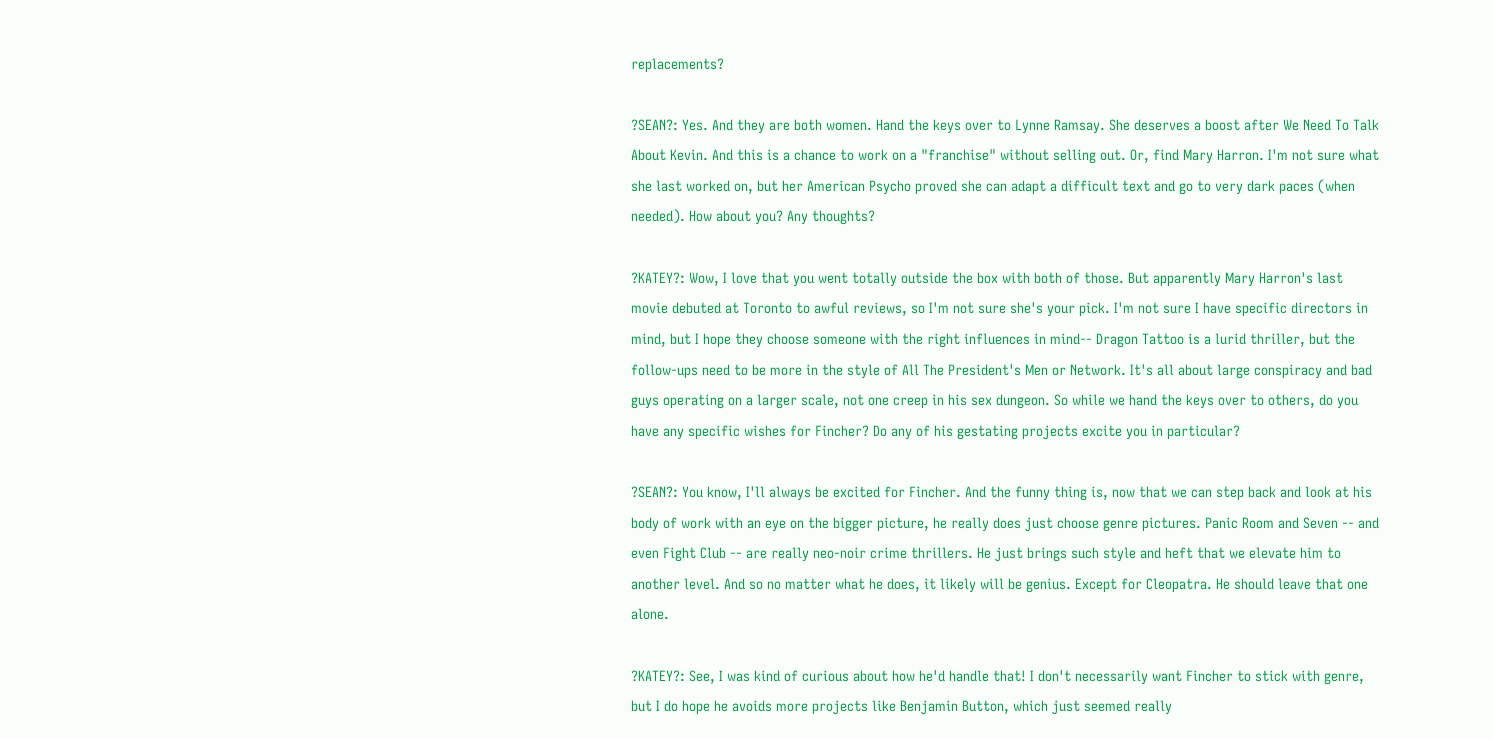replacements?

?SEAN?: Yes. And they are both women. Hand the keys over to Lynne Ramsay. She deserves a boost after We Need To Talk About Kevin. And this is a chance to work on a "franchise" without selling out. Or, find Mary Harron. I'm not sure what she last worked on, but her American Psycho proved she can adapt a difficult text and go to very dark paces (when needed). How about you? Any thoughts?

?KATEY?: Wow, I love that you went totally outside the box with both of those. But apparently Mary Harron's last movie debuted at Toronto to awful reviews, so I'm not sure she's your pick. I'm not sure I have specific directors in mind, but I hope they choose someone with the right influences in mind-- Dragon Tattoo is a lurid thriller, but the follow-ups need to be more in the style of All The President's Men or Network. It's all about large conspiracy and bad guys operating on a larger scale, not one creep in his sex dungeon. So while we hand the keys over to others, do you have any specific wishes for Fincher? Do any of his gestating projects excite you in particular?

?SEAN?: You know, I'll always be excited for Fincher. And the funny thing is, now that we can step back and look at his body of work with an eye on the bigger picture, he really does just choose genre pictures. Panic Room and Seven -- and even Fight Club -- are really neo-noir crime thrillers. He just brings such style and heft that we elevate him to another level. And so no matter what he does, it likely will be genius. Except for Cleopatra. He should leave that one alone.

?KATEY?: See, I was kind of curious about how he'd handle that! I don't necessarily want Fincher to stick with genre, but I do hope he avoids more projects like Benjamin Button, which just seemed really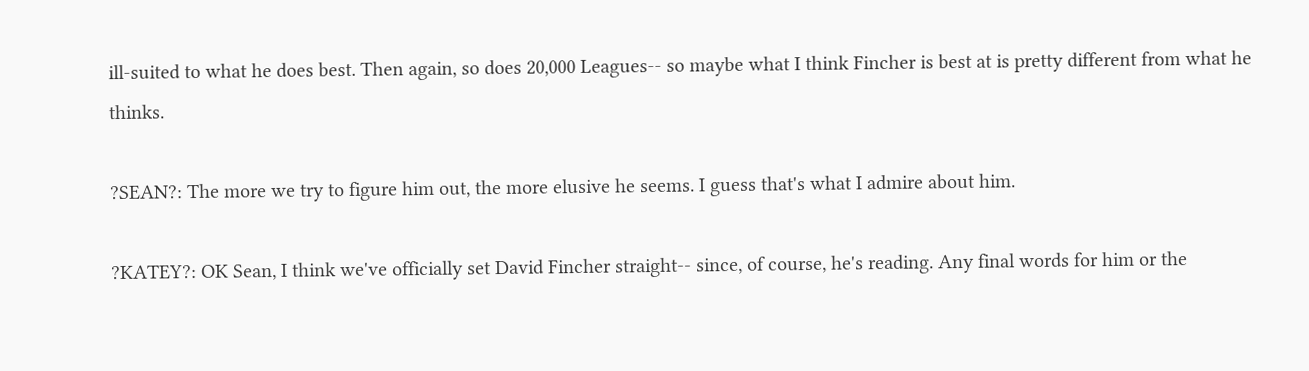ill-suited to what he does best. Then again, so does 20,000 Leagues-- so maybe what I think Fincher is best at is pretty different from what he thinks.

?SEAN?: The more we try to figure him out, the more elusive he seems. I guess that's what I admire about him.

?KATEY?: OK Sean, I think we've officially set David Fincher straight-- since, of course, he's reading. Any final words for him or the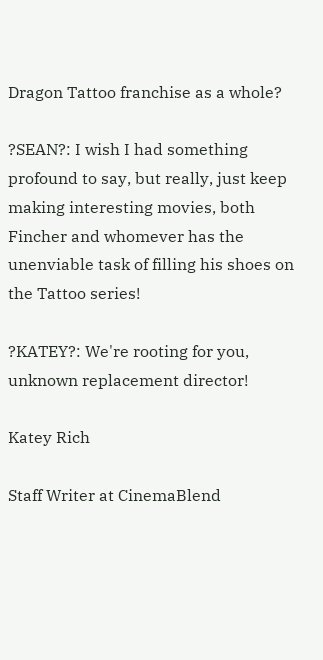Dragon Tattoo franchise as a whole?

?SEAN?: I wish I had something profound to say, but really, just keep making interesting movies, both Fincher and whomever has the unenviable task of filling his shoes on the Tattoo series!

?KATEY?: We're rooting for you, unknown replacement director!

Katey Rich

Staff Writer at CinemaBlend